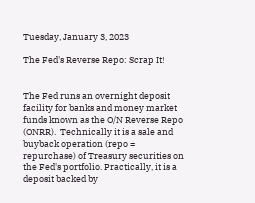Tuesday, January 3, 2023

The Fed's Reverse Repo: Scrap It!


The Fed runs an overnight deposit facility for banks and money market funds known as the O/N Reverse Repo (ONRR).  Technically it is a sale and buyback operation (repo = repurchase) of Treasury securities on the Fed's portfolio. Practically, it is a deposit backed by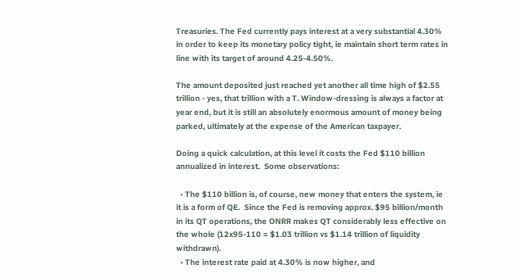Treasuries. The Fed currently pays interest at a very substantial 4.30% in order to keep its monetary policy tight, ie maintain short term rates in line with its target of around 4.25-4.50%.

The amount deposited just reached yet another all time high of $2.55 trillion - yes, that trillion with a T. Window-dressing is always a factor at year end, but it is still an absolutely enormous amount of money being parked, ultimately at the expense of the American taxpayer.

Doing a quick calculation, at this level it costs the Fed $110 billion annualized in interest.  Some observations:

  • The $110 billion is, of course, new money that enters the system, ie it is a form of QE.  Since the Fed is removing approx. $95 billion/month in its QT operations, the ONRR makes QT considerably less effective on the whole (12x95-110 = $1.03 trillion vs $1.14 trillion of liquidity withdrawn).
  • The interest rate paid at 4.30% is now higher, and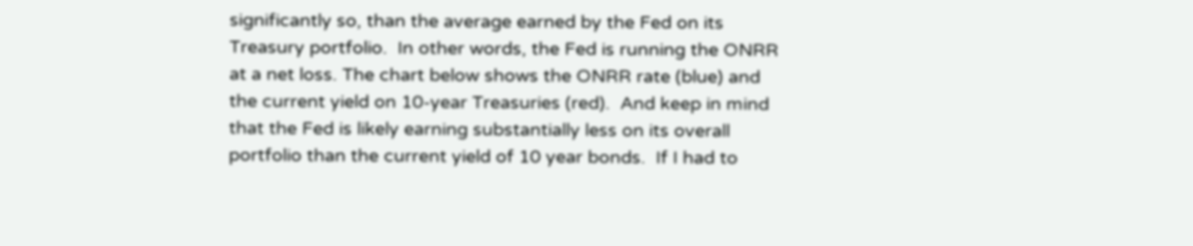significantly so, than the average earned by the Fed on its Treasury portfolio.  In other words, the Fed is running the ONRR at a net loss. The chart below shows the ONRR rate (blue) and the current yield on 10-year Treasuries (red).  And keep in mind that the Fed is likely earning substantially less on its overall portfolio than the current yield of 10 year bonds.  If I had to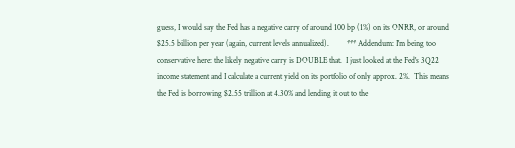guess, I would say the Fed has a negative carry of around 100 bp (1%) on its ONRR, or around $25.5 billion per year (again, current levels annualized).         *** Addendum: I'm being too conservative here: the likely negative carry is DOUBLE that.  I just looked at the Fed's 3Q22 income statement and I calculate a current yield on its portfolio of only approx. 2%.  This means the Fed is borrowing $2.55 trillion at 4.30% and lending it out to the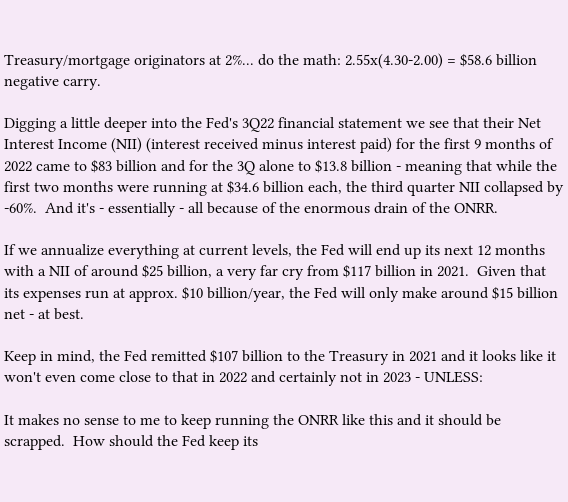Treasury/mortgage originators at 2%... do the math: 2.55x(4.30-2.00) = $58.6 billion negative carry.

Digging a little deeper into the Fed's 3Q22 financial statement we see that their Net Interest Income (NII) (interest received minus interest paid) for the first 9 months of 2022 came to $83 billion and for the 3Q alone to $13.8 billion - meaning that while the first two months were running at $34.6 billion each, the third quarter NII collapsed by -60%.  And it's - essentially - all because of the enormous drain of the ONRR.

If we annualize everything at current levels, the Fed will end up its next 12 months with a NII of around $25 billion, a very far cry from $117 billion in 2021.  Given that its expenses run at approx. $10 billion/year, the Fed will only make around $15 billion net - at best.

Keep in mind, the Fed remitted $107 billion to the Treasury in 2021 and it looks like it won't even come close to that in 2022 and certainly not in 2023 - UNLESS:

It makes no sense to me to keep running the ONRR like this and it should be scrapped.  How should the Fed keep its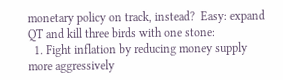monetary policy on track, instead?  Easy: expand QT and kill three birds with one stone:
  1. Fight inflation by reducing money supply more aggressively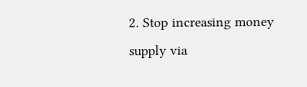2. Stop increasing money supply via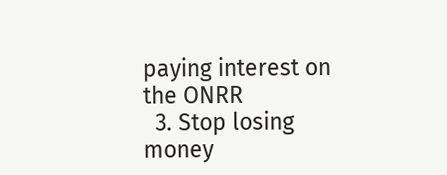paying interest on the ONRR
  3. Stop losing money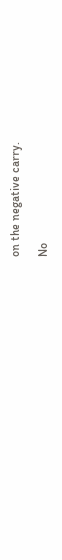on the negative carry.

No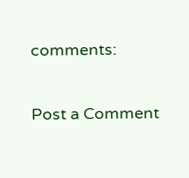comments:

Post a Comment